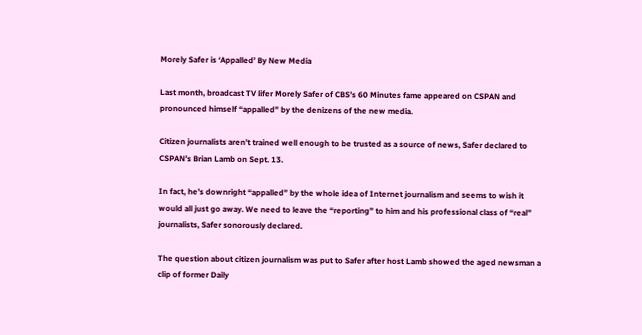Morely Safer is ‘Appalled’ By New Media

Last month, broadcast TV lifer Morely Safer of CBS’s 60 Minutes fame appeared on CSPAN and pronounced himself “appalled” by the denizens of the new media.

Citizen journalists aren’t trained well enough to be trusted as a source of news, Safer declared to CSPAN’s Brian Lamb on Sept. 13.

In fact, he’s downright “appalled” by the whole idea of Internet journalism and seems to wish it would all just go away. We need to leave the “reporting” to him and his professional class of “real” journalists, Safer sonorously declared.

The question about citizen journalism was put to Safer after host Lamb showed the aged newsman a clip of former Daily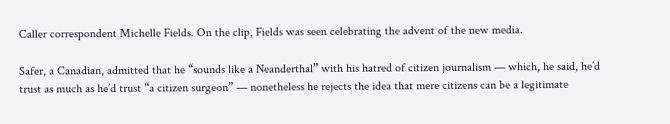Caller correspondent Michelle Fields. On the clip, Fields was seen celebrating the advent of the new media.

Safer, a Canadian, admitted that he “sounds like a Neanderthal” with his hatred of citizen journalism — which, he said, he’d trust as much as he’d trust “a citizen surgeon” — nonetheless he rejects the idea that mere citizens can be a legitimate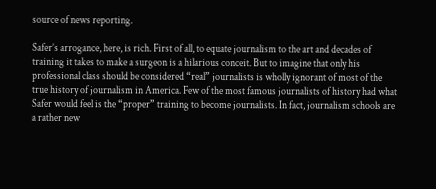source of news reporting.

Safer’s arrogance, here, is rich. First of all, to equate journalism to the art and decades of training it takes to make a surgeon is a hilarious conceit. But to imagine that only his professional class should be considered “real” journalists is wholly ignorant of most of the true history of journalism in America. Few of the most famous journalists of history had what Safer would feel is the “proper” training to become journalists. In fact, journalism schools are a rather new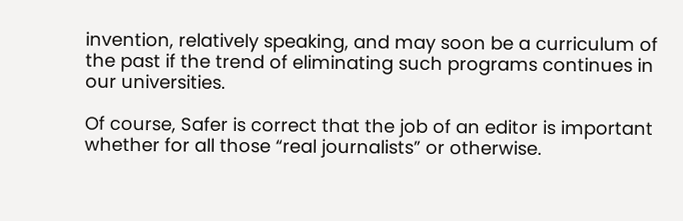invention, relatively speaking, and may soon be a curriculum of the past if the trend of eliminating such programs continues in our universities.

Of course, Safer is correct that the job of an editor is important whether for all those “real journalists” or otherwise.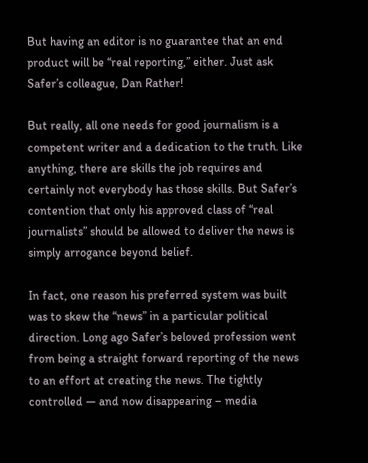But having an editor is no guarantee that an end product will be “real reporting,” either. Just ask Safer’s colleague, Dan Rather!

But really, all one needs for good journalism is a competent writer and a dedication to the truth. Like anything, there are skills the job requires and certainly not everybody has those skills. But Safer’s contention that only his approved class of “real journalists” should be allowed to deliver the news is simply arrogance beyond belief.

In fact, one reason his preferred system was built was to skew the “news” in a particular political direction. Long ago Safer’s beloved profession went from being a straight forward reporting of the news to an effort at creating the news. The tightly controlled — and now disappearing – media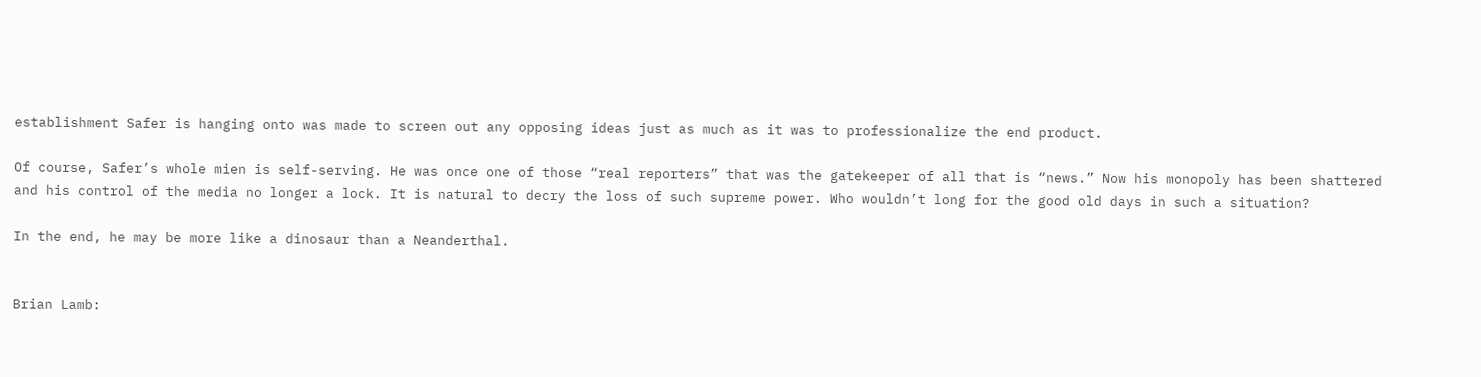establishment Safer is hanging onto was made to screen out any opposing ideas just as much as it was to professionalize the end product.

Of course, Safer’s whole mien is self-serving. He was once one of those “real reporters” that was the gatekeeper of all that is “news.” Now his monopoly has been shattered and his control of the media no longer a lock. It is natural to decry the loss of such supreme power. Who wouldn’t long for the good old days in such a situation?

In the end, he may be more like a dinosaur than a Neanderthal.


Brian Lamb: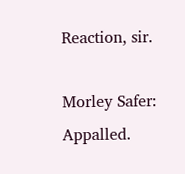Reaction, sir.

Morley Safer: Appalled.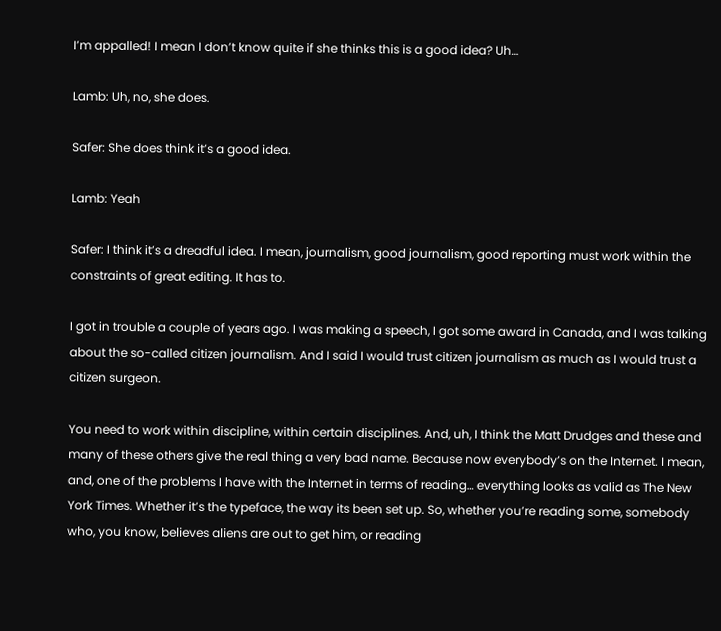I’m appalled! I mean I don’t know quite if she thinks this is a good idea? Uh…

Lamb: Uh, no, she does.

Safer: She does think it’s a good idea.

Lamb: Yeah

Safer: I think it’s a dreadful idea. I mean, journalism, good journalism, good reporting must work within the constraints of great editing. It has to.

I got in trouble a couple of years ago. I was making a speech, I got some award in Canada, and I was talking about the so-called citizen journalism. And I said I would trust citizen journalism as much as I would trust a citizen surgeon.

You need to work within discipline, within certain disciplines. And, uh, I think the Matt Drudges and these and many of these others give the real thing a very bad name. Because now everybody’s on the Internet. I mean, and, one of the problems I have with the Internet in terms of reading… everything looks as valid as The New York Times. Whether it’s the typeface, the way its been set up. So, whether you’re reading some, somebody who, you know, believes aliens are out to get him, or reading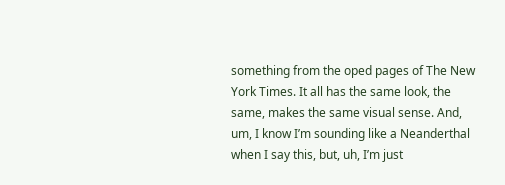something from the oped pages of The New York Times. It all has the same look, the same, makes the same visual sense. And, um, I know I’m sounding like a Neanderthal when I say this, but, uh, I’m just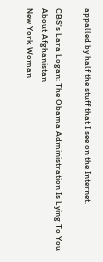appalled by half the stuff that I see on the Internet.

CBS's Lara Logan: The Obama Administration Is Lying To You About Afghanistan
New York Woman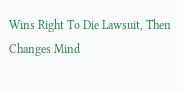Wins Right To Die Lawsuit, Then Changes Mind